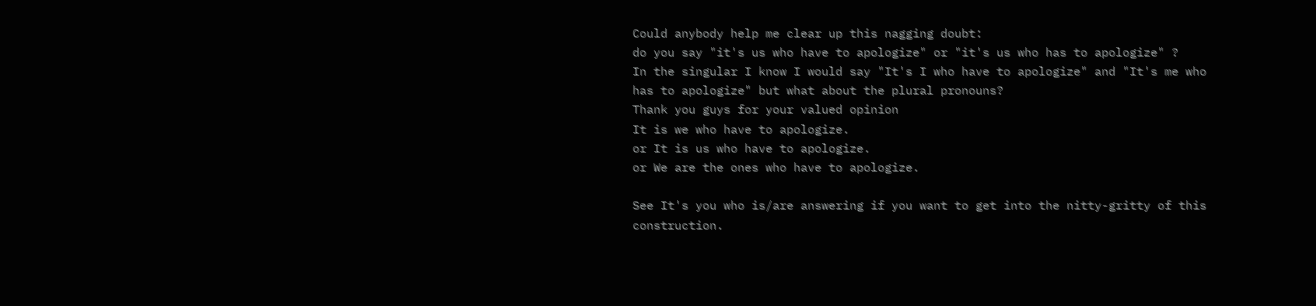Could anybody help me clear up this nagging doubt:
do you say "it's us who have to apologize" or "it's us who has to apologize" ?
In the singular I know I would say "It's I who have to apologize" and "It's me who has to apologize" but what about the plural pronouns?
Thank you guys for your valued opinion
It is we who have to apologize.
or It is us who have to apologize.
or We are the ones who have to apologize.

See It's you who is/are answering if you want to get into the nitty-gritty of this construction.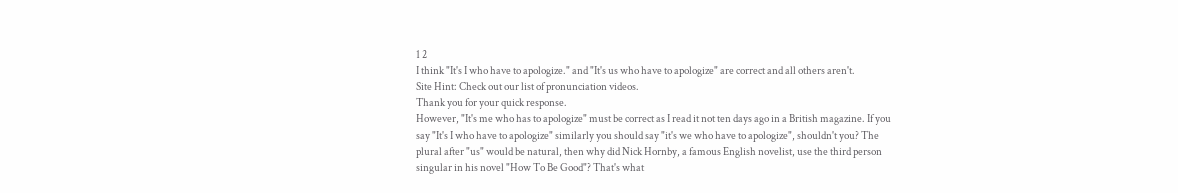1 2
I think "It's I who have to apologize." and "It's us who have to apologize" are correct and all others aren't.
Site Hint: Check out our list of pronunciation videos.
Thank you for your quick response.
However, "It's me who has to apologize" must be correct as I read it not ten days ago in a British magazine. If you say "It's I who have to apologize" similarly you should say "it's we who have to apologize", shouldn't you? The plural after "us" would be natural, then why did Nick Hornby, a famous English novelist, use the third person singular in his novel "How To Be Good"? That's what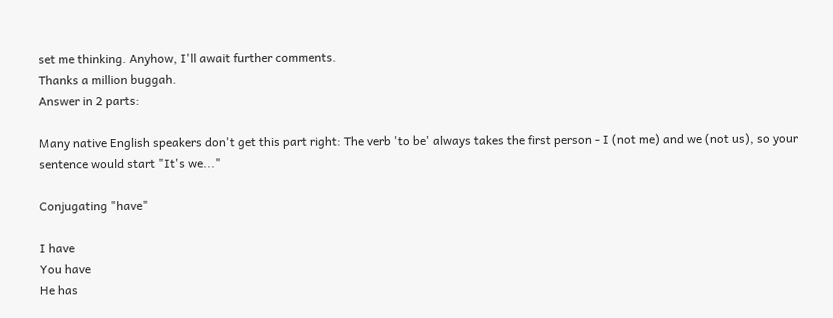set me thinking. Anyhow, I'll await further comments.
Thanks a million buggah.
Answer in 2 parts:

Many native English speakers don't get this part right: The verb 'to be' always takes the first person - I (not me) and we (not us), so your sentence would start "It's we..."

Conjugating "have"

I have
You have
He has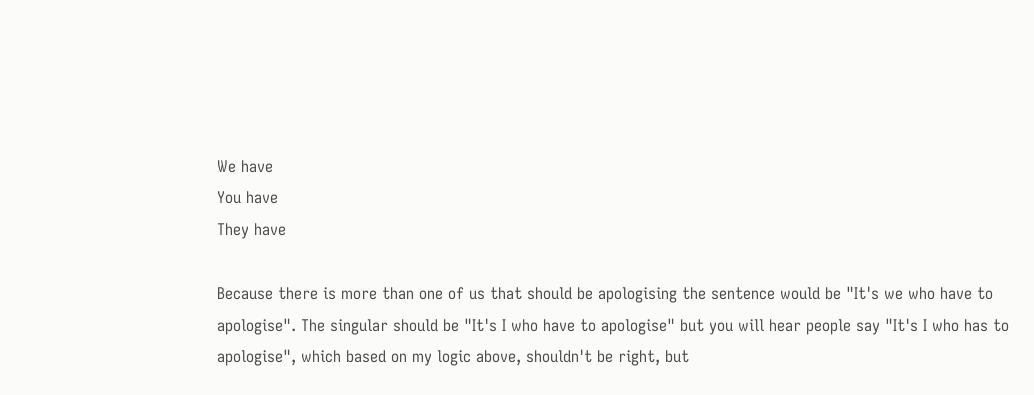We have
You have
They have

Because there is more than one of us that should be apologising the sentence would be "It's we who have to apologise". The singular should be "It's I who have to apologise" but you will hear people say "It's I who has to apologise", which based on my logic above, shouldn't be right, but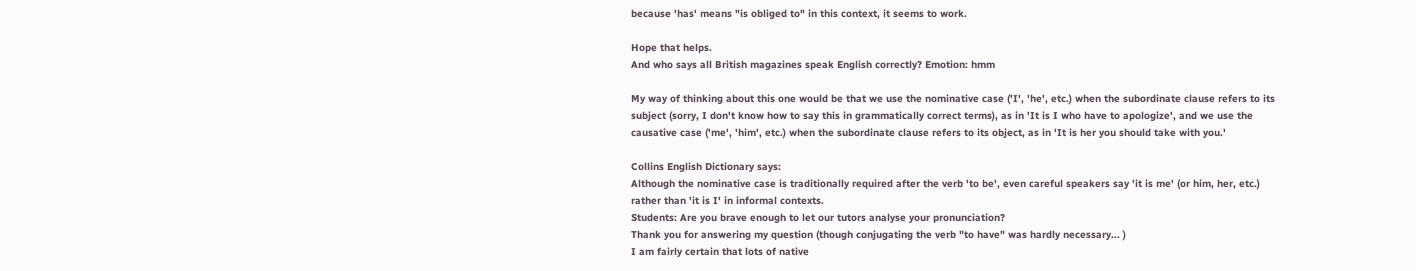because 'has' means "is obliged to" in this context, it seems to work.

Hope that helps.
And who says all British magazines speak English correctly? Emotion: hmm

My way of thinking about this one would be that we use the nominative case ('I', 'he', etc.) when the subordinate clause refers to its subject (sorry, I don't know how to say this in grammatically correct terms), as in 'It is I who have to apologize', and we use the causative case ('me', 'him', etc.) when the subordinate clause refers to its object, as in 'It is her you should take with you.'

Collins English Dictionary says:
Although the nominative case is traditionally required after the verb 'to be', even careful speakers say 'it is me' (or him, her, etc.) rather than 'it is I' in informal contexts.
Students: Are you brave enough to let our tutors analyse your pronunciation?
Thank you for answering my question (though conjugating the verb "to have" was hardly necessary... )
I am fairly certain that lots of native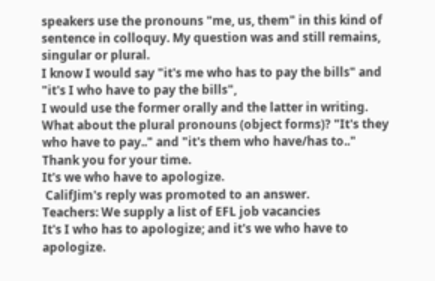speakers use the pronouns "me, us, them" in this kind of sentence in colloquy. My question was and still remains, singular or plural.
I know I would say "it's me who has to pay the bills" and "it's I who have to pay the bills",
I would use the former orally and the latter in writing. What about the plural pronouns (object forms)? "It's they who have to pay.." and "it's them who have/has to.."
Thank you for your time.
It's we who have to apologize.
 CalifJim's reply was promoted to an answer.
Teachers: We supply a list of EFL job vacancies
It's I who has to apologize; and it's we who have to apologize.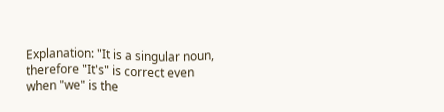Explanation: "It is a singular noun, therefore "It's" is correct even when "we" is the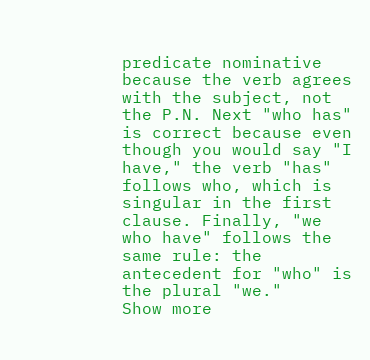predicate nominative because the verb agrees with the subject, not the P.N. Next "who has" is correct because even though you would say "I have," the verb "has" follows who, which is singular in the first clause. Finally, "we who have" follows the same rule: the antecedent for "who" is the plural "we."
Show more